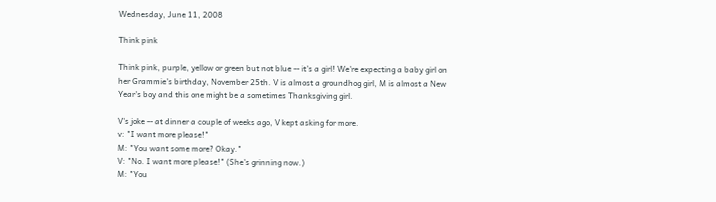Wednesday, June 11, 2008

Think pink

Think pink, purple, yellow or green but not blue -- it's a girl! We're expecting a baby girl on her Grammie's birthday, November 25th. V is almost a groundhog girl, M is almost a New Year's boy and this one might be a sometimes Thanksgiving girl.

V's joke -- at dinner a couple of weeks ago, V kept asking for more.
v: "I want more please!"
M: "You want some more? Okay."
V: "No. I want more please!" (She's grinning now.)
M: "You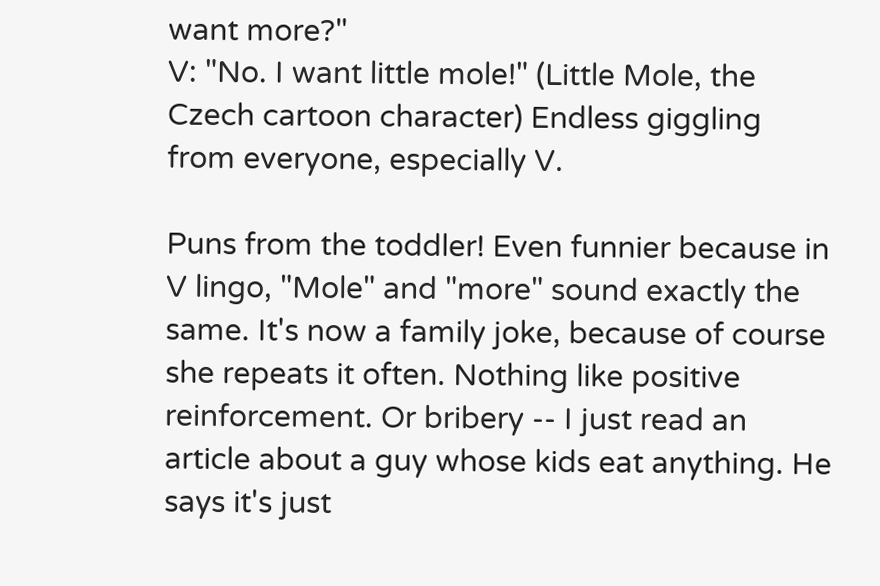want more?"
V: "No. I want little mole!" (Little Mole, the Czech cartoon character) Endless giggling from everyone, especially V.

Puns from the toddler! Even funnier because in V lingo, "Mole" and "more" sound exactly the same. It's now a family joke, because of course she repeats it often. Nothing like positive reinforcement. Or bribery -- I just read an article about a guy whose kids eat anything. He says it's just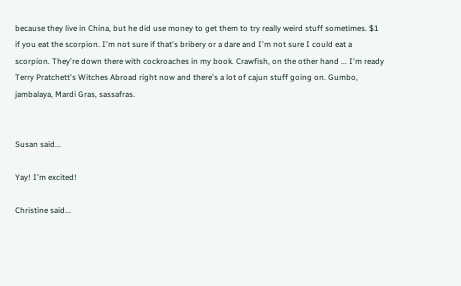because they live in China, but he did use money to get them to try really weird stuff sometimes. $1 if you eat the scorpion. I'm not sure if that's bribery or a dare and I'm not sure I could eat a scorpion. They're down there with cockroaches in my book. Crawfish, on the other hand ... I'm ready Terry Pratchett's Witches Abroad right now and there's a lot of cajun stuff going on. Gumbo, jambalaya, Mardi Gras, sassafras.


Susan said...

Yay! I'm excited!

Christine said...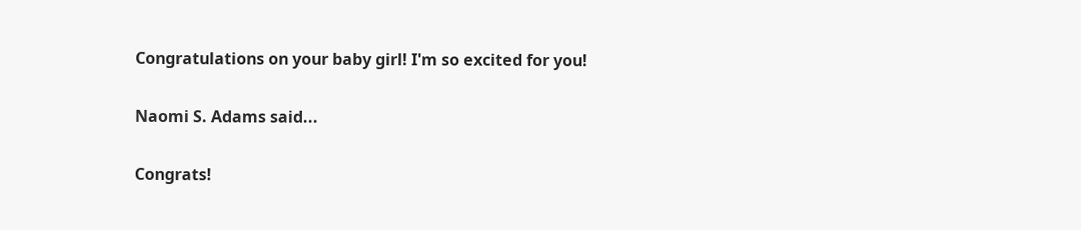Congratulations on your baby girl! I'm so excited for you!

Naomi S. Adams said...

Congrats!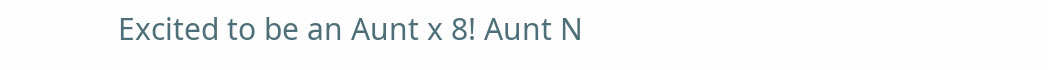Excited to be an Aunt x 8! Aunt N